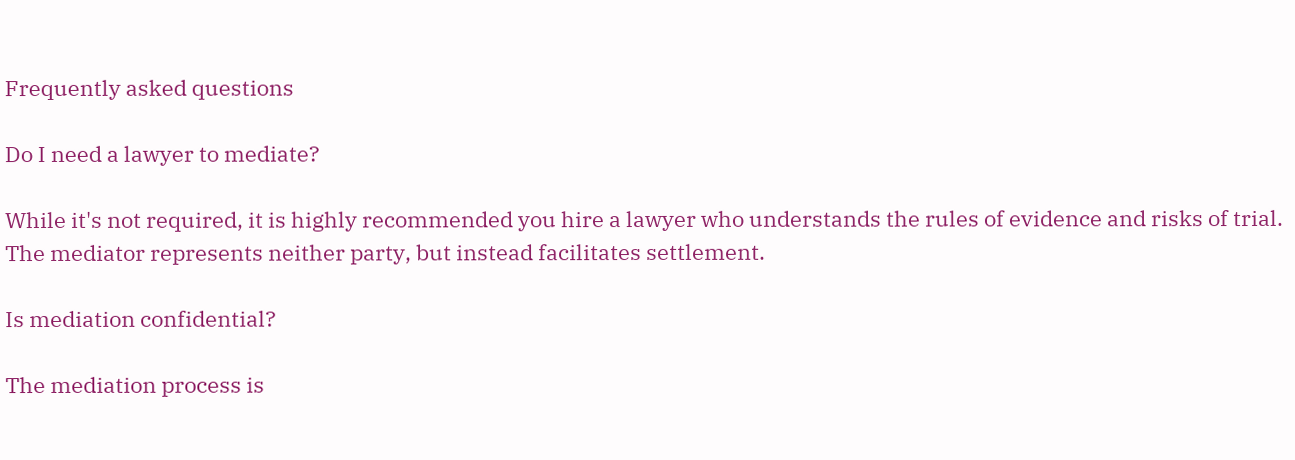Frequently asked questions

Do I need a lawyer to mediate?

While it's not required, it is highly recommended you hire a lawyer who understands the rules of evidence and risks of trial.  The mediator represents neither party, but instead facilitates settlement.

Is mediation confidential?

The mediation process is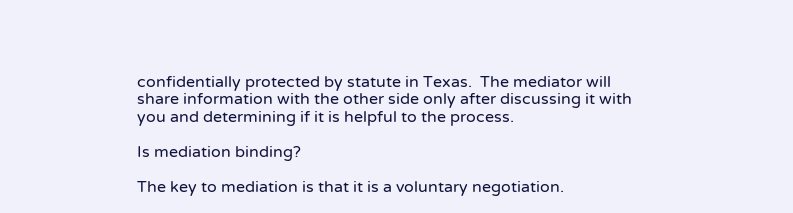confidentially protected by statute in Texas.  The mediator will share information with the other side only after discussing it with you and determining if it is helpful to the process.

Is mediation binding?

The key to mediation is that it is a voluntary negotiation.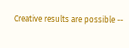Creative results are possible --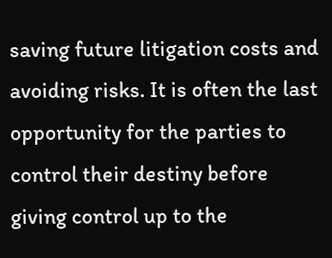saving future litigation costs and avoiding risks. It is often the last opportunity for the parties to control their destiny before giving control up to the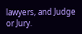lawyers, and Judge or Jury.